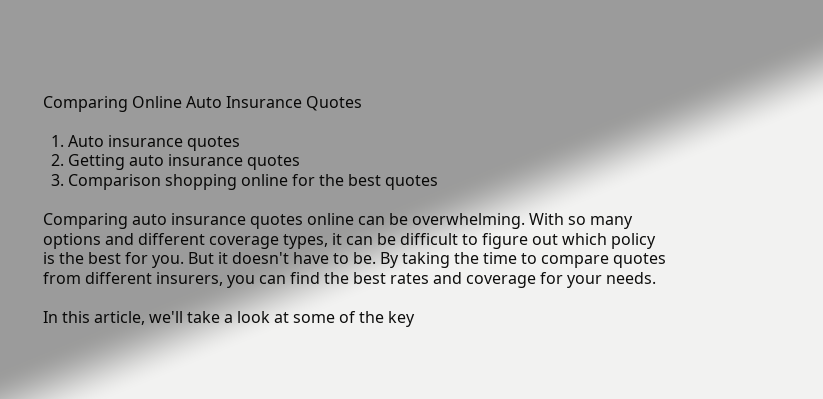Comparing Online Auto Insurance Quotes

  1. Auto insurance quotes
  2. Getting auto insurance quotes
  3. Comparison shopping online for the best quotes

Comparing auto insurance quotes online can be overwhelming. With so many options and different coverage types, it can be difficult to figure out which policy is the best for you. But it doesn't have to be. By taking the time to compare quotes from different insurers, you can find the best rates and coverage for your needs.

In this article, we'll take a look at some of the key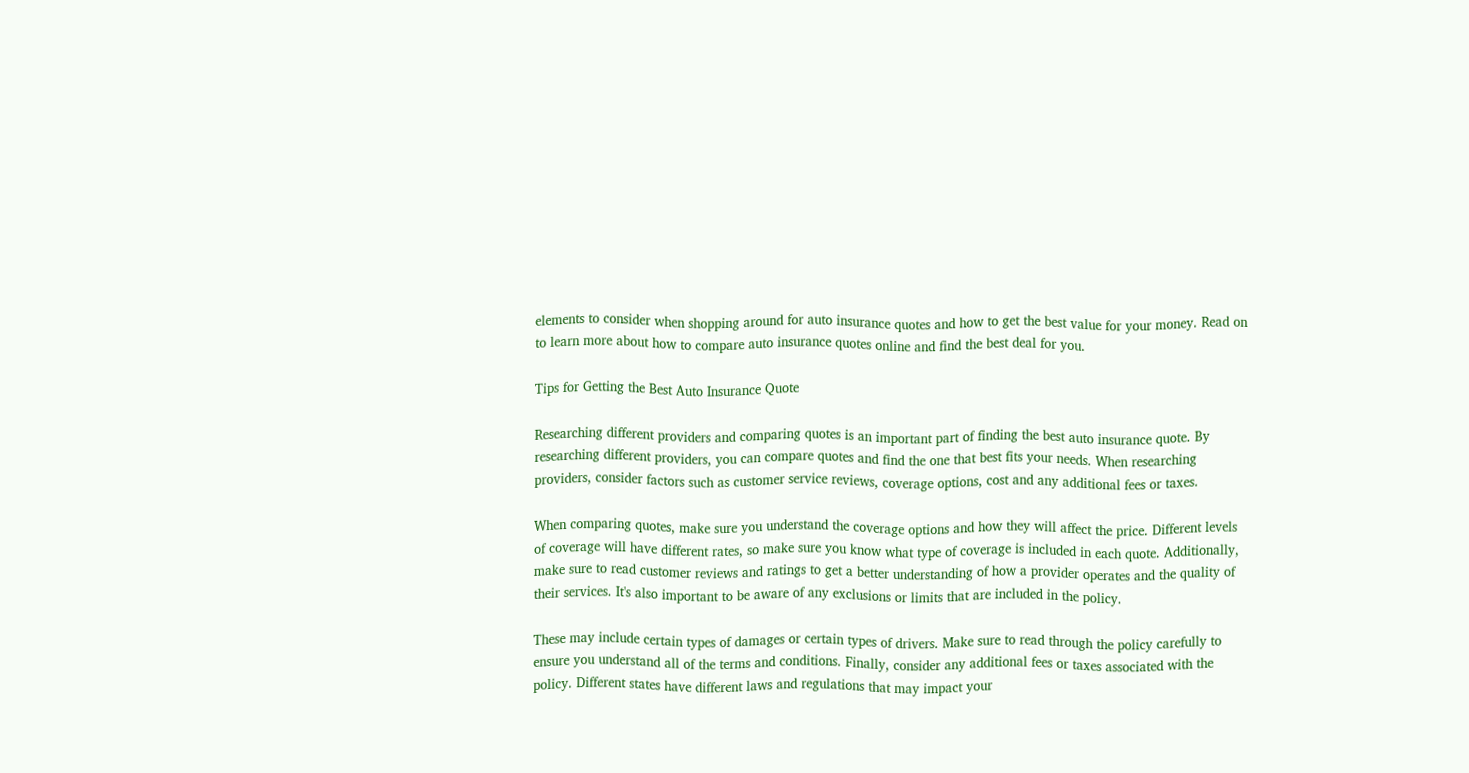elements to consider when shopping around for auto insurance quotes and how to get the best value for your money. Read on to learn more about how to compare auto insurance quotes online and find the best deal for you.

Tips for Getting the Best Auto Insurance Quote

Researching different providers and comparing quotes is an important part of finding the best auto insurance quote. By researching different providers, you can compare quotes and find the one that best fits your needs. When researching providers, consider factors such as customer service reviews, coverage options, cost and any additional fees or taxes.

When comparing quotes, make sure you understand the coverage options and how they will affect the price. Different levels of coverage will have different rates, so make sure you know what type of coverage is included in each quote. Additionally, make sure to read customer reviews and ratings to get a better understanding of how a provider operates and the quality of their services. It's also important to be aware of any exclusions or limits that are included in the policy.

These may include certain types of damages or certain types of drivers. Make sure to read through the policy carefully to ensure you understand all of the terms and conditions. Finally, consider any additional fees or taxes associated with the policy. Different states have different laws and regulations that may impact your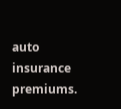auto insurance premiums.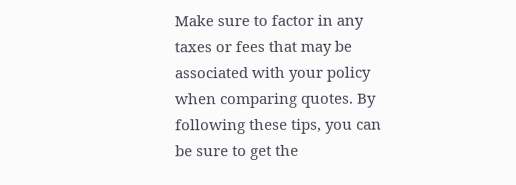Make sure to factor in any taxes or fees that may be associated with your policy when comparing quotes. By following these tips, you can be sure to get the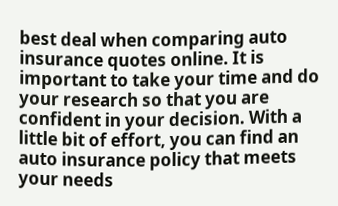best deal when comparing auto insurance quotes online. It is important to take your time and do your research so that you are confident in your decision. With a little bit of effort, you can find an auto insurance policy that meets your needs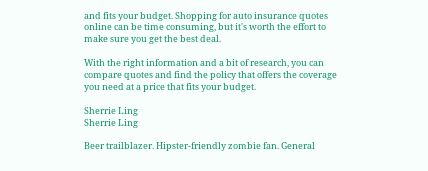and fits your budget. Shopping for auto insurance quotes online can be time consuming, but it's worth the effort to make sure you get the best deal.

With the right information and a bit of research, you can compare quotes and find the policy that offers the coverage you need at a price that fits your budget.

Sherrie Ling
Sherrie Ling

Beer trailblazer. Hipster-friendly zombie fan. General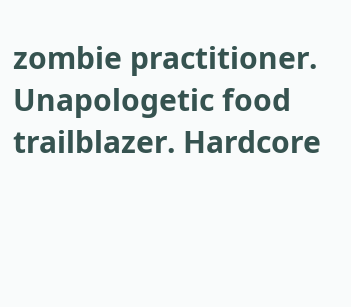zombie practitioner. Unapologetic food trailblazer. Hardcore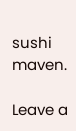sushi maven.

Leave a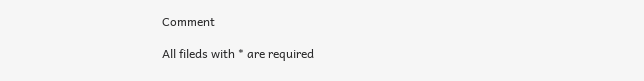Comment

All fileds with * are required